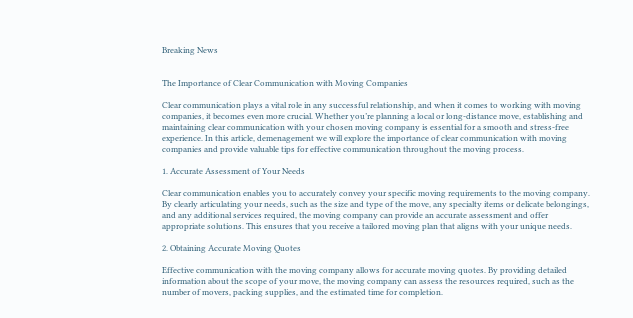Breaking News


The Importance of Clear Communication with Moving Companies

Clear communication plays a vital role in any successful relationship, and when it comes to working with moving companies, it becomes even more crucial. Whether you’re planning a local or long-distance move, establishing and maintaining clear communication with your chosen moving company is essential for a smooth and stress-free experience. In this article, demenagement we will explore the importance of clear communication with moving companies and provide valuable tips for effective communication throughout the moving process.

1. Accurate Assessment of Your Needs

Clear communication enables you to accurately convey your specific moving requirements to the moving company. By clearly articulating your needs, such as the size and type of the move, any specialty items or delicate belongings, and any additional services required, the moving company can provide an accurate assessment and offer appropriate solutions. This ensures that you receive a tailored moving plan that aligns with your unique needs.

2. Obtaining Accurate Moving Quotes

Effective communication with the moving company allows for accurate moving quotes. By providing detailed information about the scope of your move, the moving company can assess the resources required, such as the number of movers, packing supplies, and the estimated time for completion.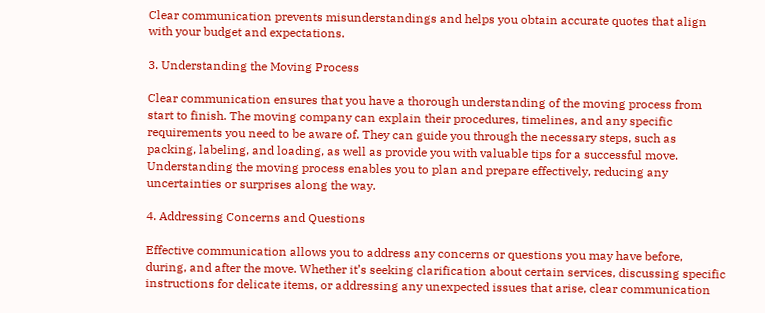Clear communication prevents misunderstandings and helps you obtain accurate quotes that align with your budget and expectations.

3. Understanding the Moving Process

Clear communication ensures that you have a thorough understanding of the moving process from start to finish. The moving company can explain their procedures, timelines, and any specific requirements you need to be aware of. They can guide you through the necessary steps, such as packing, labeling, and loading, as well as provide you with valuable tips for a successful move. Understanding the moving process enables you to plan and prepare effectively, reducing any uncertainties or surprises along the way.

4. Addressing Concerns and Questions

Effective communication allows you to address any concerns or questions you may have before, during, and after the move. Whether it’s seeking clarification about certain services, discussing specific instructions for delicate items, or addressing any unexpected issues that arise, clear communication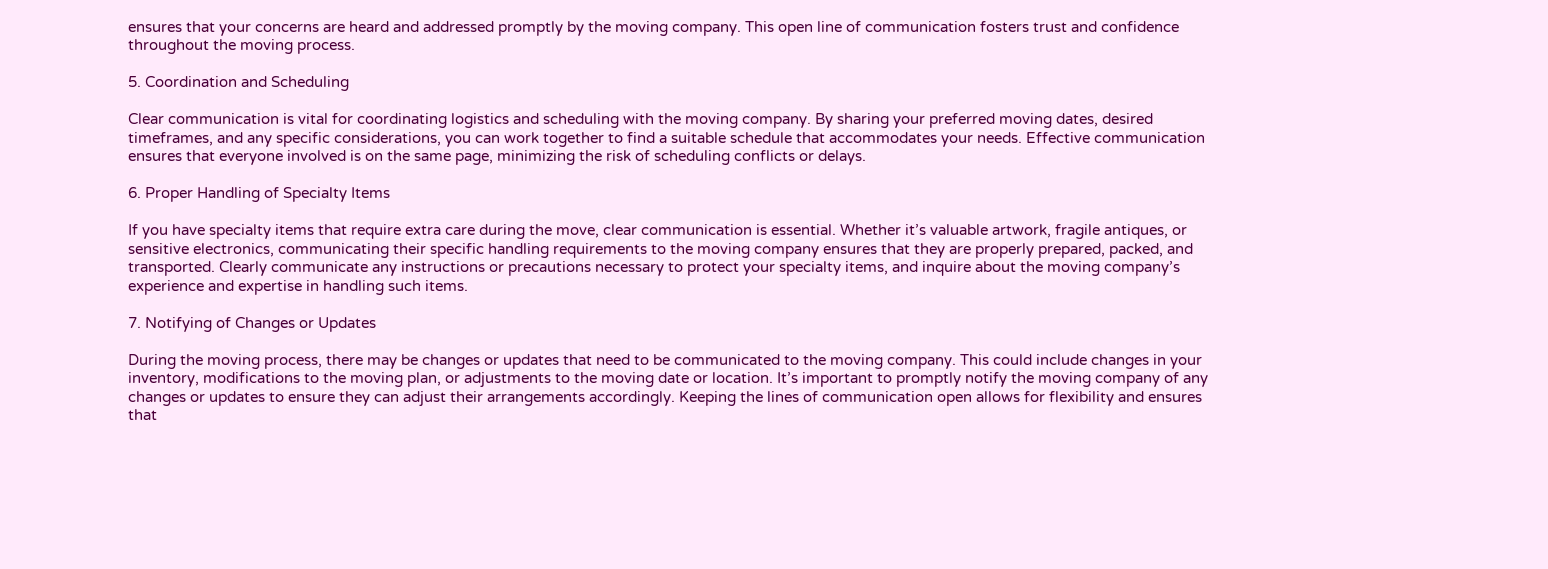ensures that your concerns are heard and addressed promptly by the moving company. This open line of communication fosters trust and confidence throughout the moving process.

5. Coordination and Scheduling

Clear communication is vital for coordinating logistics and scheduling with the moving company. By sharing your preferred moving dates, desired timeframes, and any specific considerations, you can work together to find a suitable schedule that accommodates your needs. Effective communication ensures that everyone involved is on the same page, minimizing the risk of scheduling conflicts or delays.

6. Proper Handling of Specialty Items

If you have specialty items that require extra care during the move, clear communication is essential. Whether it’s valuable artwork, fragile antiques, or sensitive electronics, communicating their specific handling requirements to the moving company ensures that they are properly prepared, packed, and transported. Clearly communicate any instructions or precautions necessary to protect your specialty items, and inquire about the moving company’s experience and expertise in handling such items.

7. Notifying of Changes or Updates

During the moving process, there may be changes or updates that need to be communicated to the moving company. This could include changes in your inventory, modifications to the moving plan, or adjustments to the moving date or location. It’s important to promptly notify the moving company of any changes or updates to ensure they can adjust their arrangements accordingly. Keeping the lines of communication open allows for flexibility and ensures that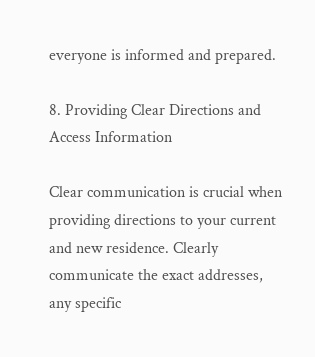everyone is informed and prepared.

8. Providing Clear Directions and Access Information

Clear communication is crucial when providing directions to your current and new residence. Clearly communicate the exact addresses, any specific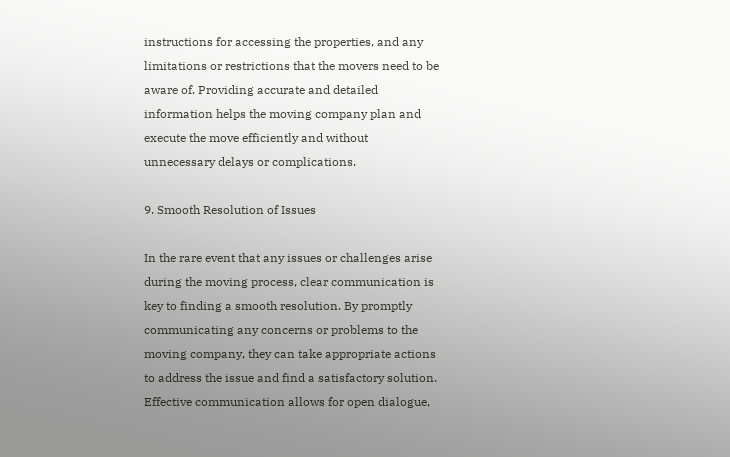instructions for accessing the properties, and any limitations or restrictions that the movers need to be aware of. Providing accurate and detailed information helps the moving company plan and execute the move efficiently and without unnecessary delays or complications.

9. Smooth Resolution of Issues

In the rare event that any issues or challenges arise during the moving process, clear communication is key to finding a smooth resolution. By promptly communicating any concerns or problems to the moving company, they can take appropriate actions to address the issue and find a satisfactory solution. Effective communication allows for open dialogue,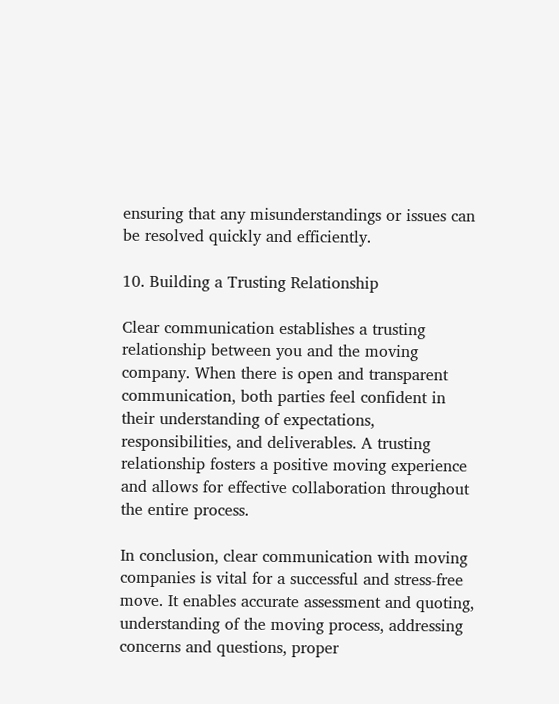ensuring that any misunderstandings or issues can be resolved quickly and efficiently.

10. Building a Trusting Relationship

Clear communication establishes a trusting relationship between you and the moving company. When there is open and transparent communication, both parties feel confident in their understanding of expectations, responsibilities, and deliverables. A trusting relationship fosters a positive moving experience and allows for effective collaboration throughout the entire process.

In conclusion, clear communication with moving companies is vital for a successful and stress-free move. It enables accurate assessment and quoting, understanding of the moving process, addressing concerns and questions, proper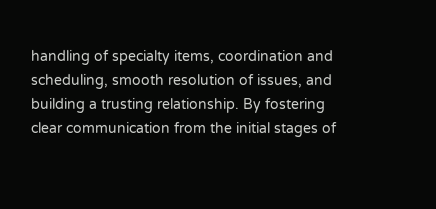handling of specialty items, coordination and scheduling, smooth resolution of issues, and building a trusting relationship. By fostering clear communication from the initial stages of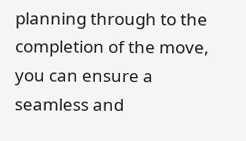planning through to the completion of the move, you can ensure a seamless and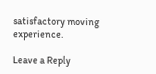satisfactory moving experience.

Leave a Reply